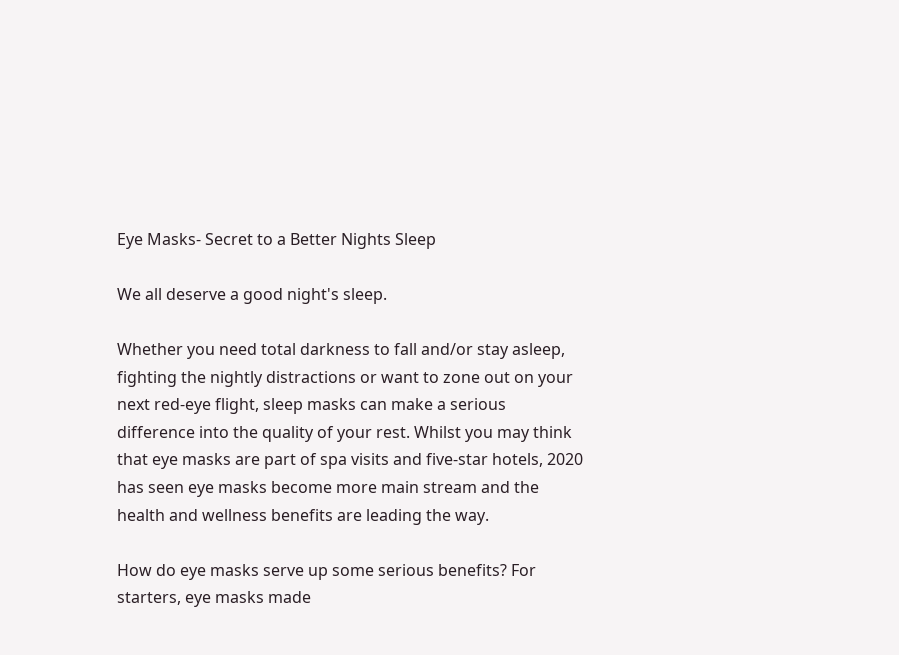Eye Masks- Secret to a Better Nights Sleep

We all deserve a good night's sleep.

Whether you need total darkness to fall and/or stay asleep, fighting the nightly distractions or want to zone out on your next red-eye flight, sleep masks can make a serious difference into the quality of your rest. Whilst you may think that eye masks are part of spa visits and five-star hotels, 2020 has seen eye masks become more main stream and the health and wellness benefits are leading the way.

How do eye masks serve up some serious benefits? For starters, eye masks made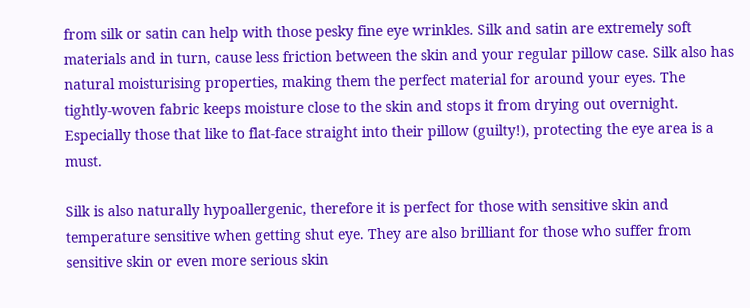from silk or satin can help with those pesky fine eye wrinkles. Silk and satin are extremely soft materials and in turn, cause less friction between the skin and your regular pillow case. Silk also has natural moisturising properties, making them the perfect material for around your eyes. The tightly-woven fabric keeps moisture close to the skin and stops it from drying out overnight. Especially those that like to flat-face straight into their pillow (guilty!), protecting the eye area is a must.

Silk is also naturally hypoallergenic, therefore it is perfect for those with sensitive skin and temperature sensitive when getting shut eye. They are also brilliant for those who suffer from sensitive skin or even more serious skin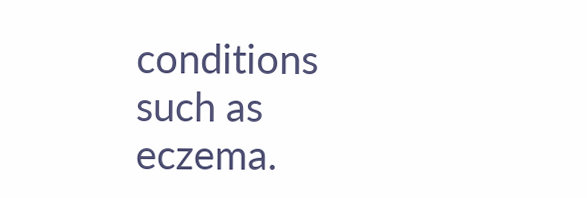conditions such as eczema.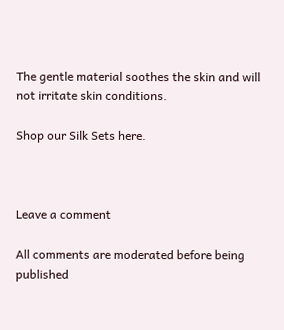The gentle material soothes the skin and will not irritate skin conditions.

Shop our Silk Sets here.



Leave a comment

All comments are moderated before being published